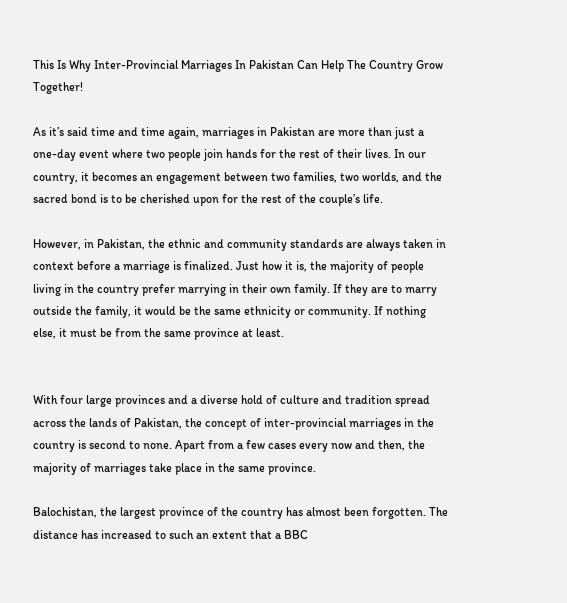This Is Why Inter-Provincial Marriages In Pakistan Can Help The Country Grow Together!

As it’s said time and time again, marriages in Pakistan are more than just a one-day event where two people join hands for the rest of their lives. In our country, it becomes an engagement between two families, two worlds, and the sacred bond is to be cherished upon for the rest of the couple’s life.

However, in Pakistan, the ethnic and community standards are always taken in context before a marriage is finalized. Just how it is, the majority of people living in the country prefer marrying in their own family. If they are to marry outside the family, it would be the same ethnicity or community. If nothing else, it must be from the same province at least.


With four large provinces and a diverse hold of culture and tradition spread across the lands of Pakistan, the concept of inter-provincial marriages in the country is second to none. Apart from a few cases every now and then, the majority of marriages take place in the same province.

Balochistan, the largest province of the country has almost been forgotten. The distance has increased to such an extent that a BBC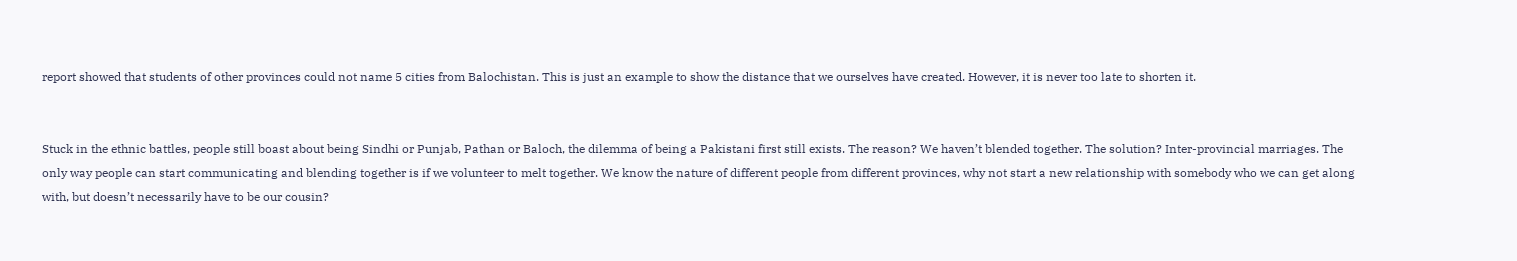report showed that students of other provinces could not name 5 cities from Balochistan. This is just an example to show the distance that we ourselves have created. However, it is never too late to shorten it.


Stuck in the ethnic battles, people still boast about being Sindhi or Punjab, Pathan or Baloch, the dilemma of being a Pakistani first still exists. The reason? We haven’t blended together. The solution? Inter-provincial marriages. The only way people can start communicating and blending together is if we volunteer to melt together. We know the nature of different people from different provinces, why not start a new relationship with somebody who we can get along with, but doesn’t necessarily have to be our cousin?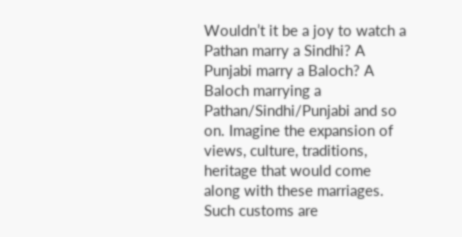Wouldn’t it be a joy to watch a Pathan marry a Sindhi? A Punjabi marry a Baloch? A Baloch marrying a Pathan/Sindhi/Punjabi and so on. Imagine the expansion of views, culture, traditions, heritage that would come along with these marriages. Such customs are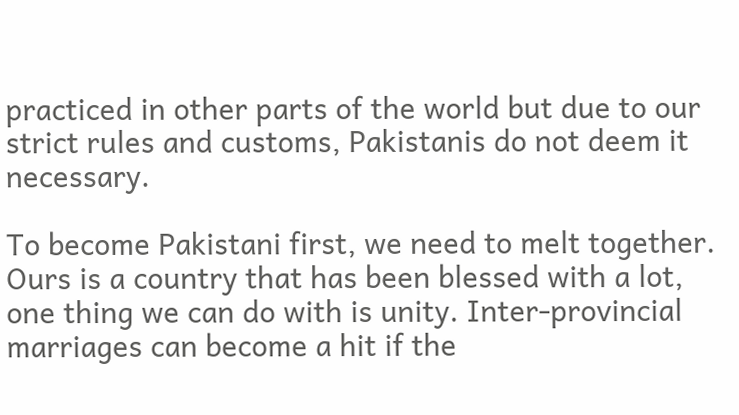practiced in other parts of the world but due to our strict rules and customs, Pakistanis do not deem it necessary.

To become Pakistani first, we need to melt together. Ours is a country that has been blessed with a lot, one thing we can do with is unity. Inter-provincial marriages can become a hit if the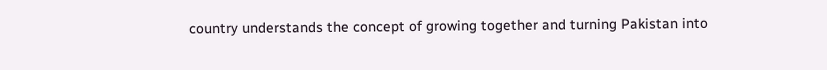country understands the concept of growing together and turning Pakistan into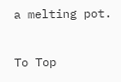a melting pot.

To Top